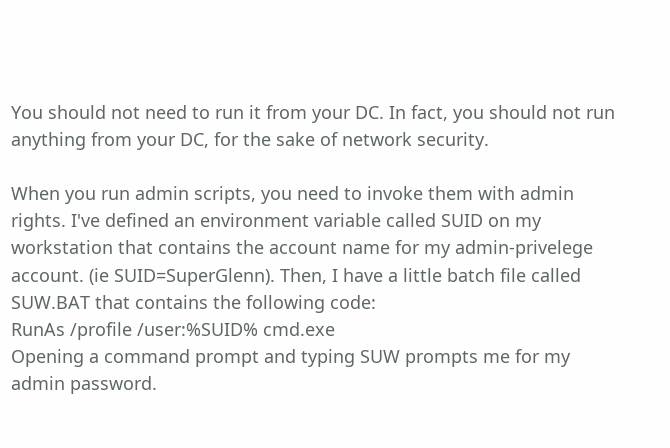You should not need to run it from your DC. In fact, you should not run anything from your DC, for the sake of network security.

When you run admin scripts, you need to invoke them with admin rights. I've defined an environment variable called SUID on my workstation that contains the account name for my admin-privelege account. (ie SUID=SuperGlenn). Then, I have a little batch file called SUW.BAT that contains the following code:
RunAs /profile /user:%SUID% cmd.exe
Opening a command prompt and typing SUW prompts me for my admin password.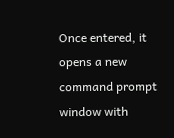Once entered, it opens a new command prompt window with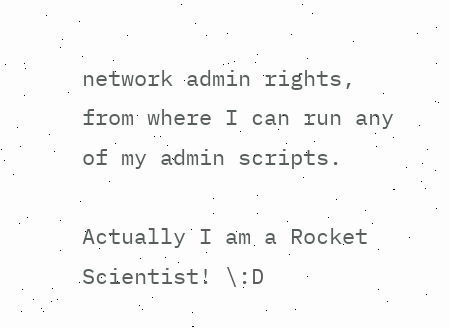network admin rights, from where I can run any of my admin scripts.

Actually I am a Rocket Scientist! \:D